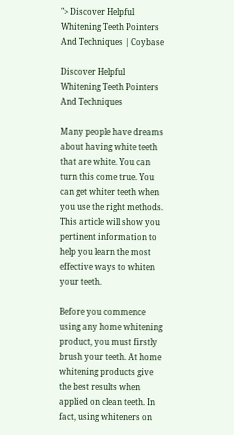"> Discover Helpful Whitening Teeth Pointers And Techniques | Coybase

Discover Helpful Whitening Teeth Pointers And Techniques

Many people have dreams about having white teeth that are white. You can turn this come true. You can get whiter teeth when you use the right methods. This article will show you pertinent information to help you learn the most effective ways to whiten your teeth.

Before you commence using any home whitening product, you must firstly brush your teeth. At home whitening products give the best results when applied on clean teeth. In fact, using whiteners on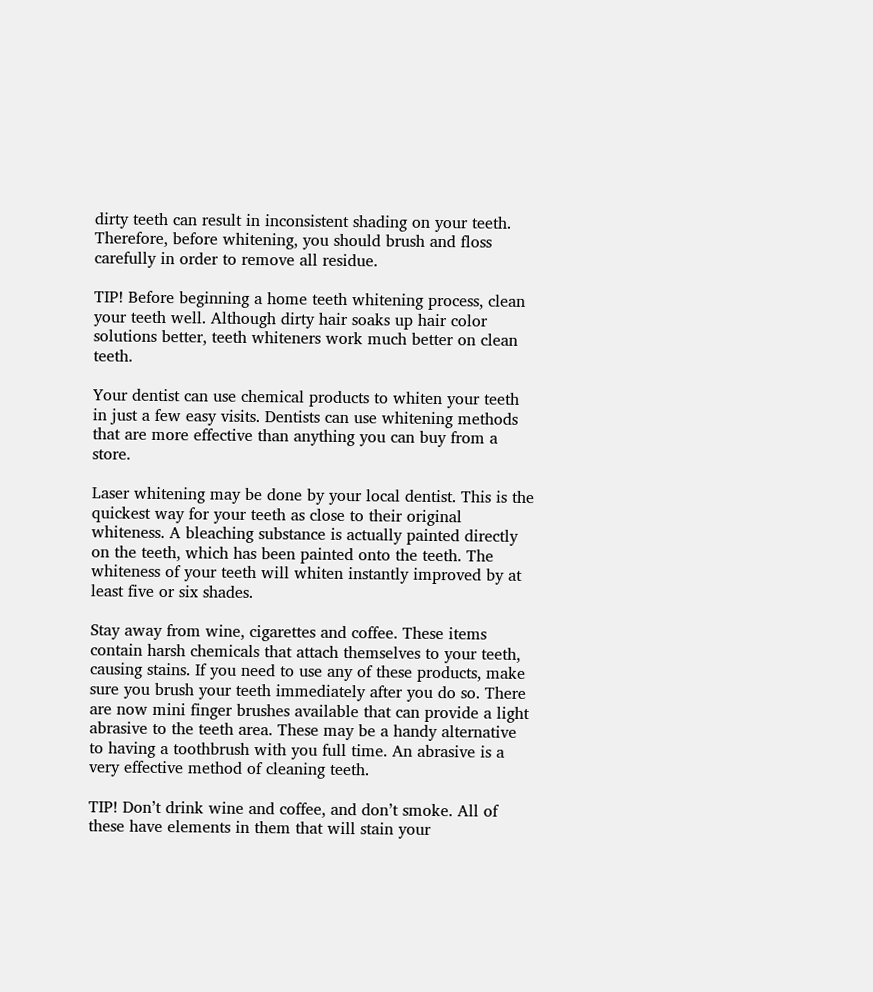dirty teeth can result in inconsistent shading on your teeth. Therefore, before whitening, you should brush and floss carefully in order to remove all residue.

TIP! Before beginning a home teeth whitening process, clean your teeth well. Although dirty hair soaks up hair color solutions better, teeth whiteners work much better on clean teeth.

Your dentist can use chemical products to whiten your teeth in just a few easy visits. Dentists can use whitening methods that are more effective than anything you can buy from a store.

Laser whitening may be done by your local dentist. This is the quickest way for your teeth as close to their original whiteness. A bleaching substance is actually painted directly on the teeth, which has been painted onto the teeth. The whiteness of your teeth will whiten instantly improved by at least five or six shades.

Stay away from wine, cigarettes and coffee. These items contain harsh chemicals that attach themselves to your teeth, causing stains. If you need to use any of these products, make sure you brush your teeth immediately after you do so. There are now mini finger brushes available that can provide a light abrasive to the teeth area. These may be a handy alternative to having a toothbrush with you full time. An abrasive is a very effective method of cleaning teeth.

TIP! Don’t drink wine and coffee, and don’t smoke. All of these have elements in them that will stain your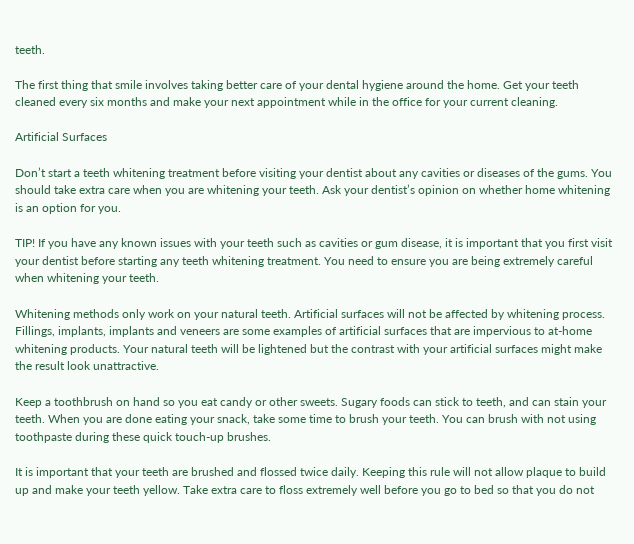teeth.

The first thing that smile involves taking better care of your dental hygiene around the home. Get your teeth cleaned every six months and make your next appointment while in the office for your current cleaning.

Artificial Surfaces

Don’t start a teeth whitening treatment before visiting your dentist about any cavities or diseases of the gums. You should take extra care when you are whitening your teeth. Ask your dentist’s opinion on whether home whitening is an option for you.

TIP! If you have any known issues with your teeth such as cavities or gum disease, it is important that you first visit your dentist before starting any teeth whitening treatment. You need to ensure you are being extremely careful when whitening your teeth.

Whitening methods only work on your natural teeth. Artificial surfaces will not be affected by whitening process. Fillings, implants, implants and veneers are some examples of artificial surfaces that are impervious to at-home whitening products. Your natural teeth will be lightened but the contrast with your artificial surfaces might make the result look unattractive.

Keep a toothbrush on hand so you eat candy or other sweets. Sugary foods can stick to teeth, and can stain your teeth. When you are done eating your snack, take some time to brush your teeth. You can brush with not using toothpaste during these quick touch-up brushes.

It is important that your teeth are brushed and flossed twice daily. Keeping this rule will not allow plaque to build up and make your teeth yellow. Take extra care to floss extremely well before you go to bed so that you do not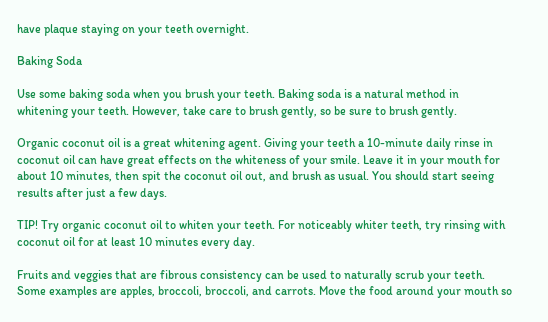have plaque staying on your teeth overnight.

Baking Soda

Use some baking soda when you brush your teeth. Baking soda is a natural method in whitening your teeth. However, take care to brush gently, so be sure to brush gently.

Organic coconut oil is a great whitening agent. Giving your teeth a 10-minute daily rinse in coconut oil can have great effects on the whiteness of your smile. Leave it in your mouth for about 10 minutes, then spit the coconut oil out, and brush as usual. You should start seeing results after just a few days.

TIP! Try organic coconut oil to whiten your teeth. For noticeably whiter teeth, try rinsing with coconut oil for at least 10 minutes every day.

Fruits and veggies that are fibrous consistency can be used to naturally scrub your teeth. Some examples are apples, broccoli, broccoli, and carrots. Move the food around your mouth so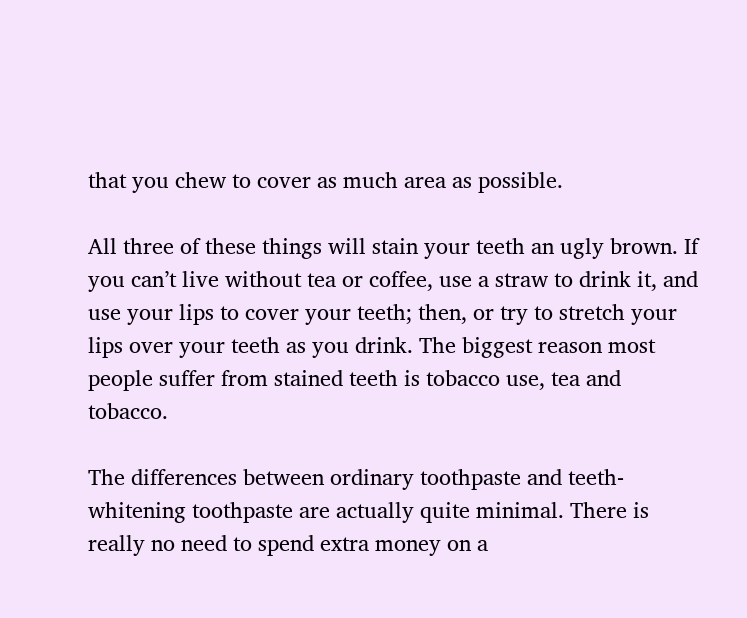that you chew to cover as much area as possible.

All three of these things will stain your teeth an ugly brown. If you can’t live without tea or coffee, use a straw to drink it, and use your lips to cover your teeth; then, or try to stretch your lips over your teeth as you drink. The biggest reason most people suffer from stained teeth is tobacco use, tea and tobacco.

The differences between ordinary toothpaste and teeth-whitening toothpaste are actually quite minimal. There is really no need to spend extra money on a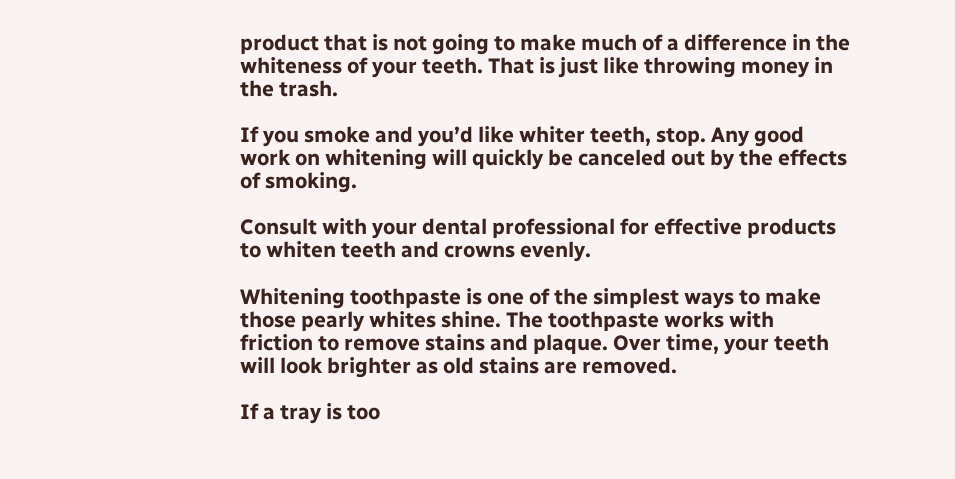product that is not going to make much of a difference in the whiteness of your teeth. That is just like throwing money in the trash.

If you smoke and you’d like whiter teeth, stop. Any good work on whitening will quickly be canceled out by the effects of smoking.

Consult with your dental professional for effective products to whiten teeth and crowns evenly.

Whitening toothpaste is one of the simplest ways to make those pearly whites shine. The toothpaste works with friction to remove stains and plaque. Over time, your teeth will look brighter as old stains are removed.

If a tray is too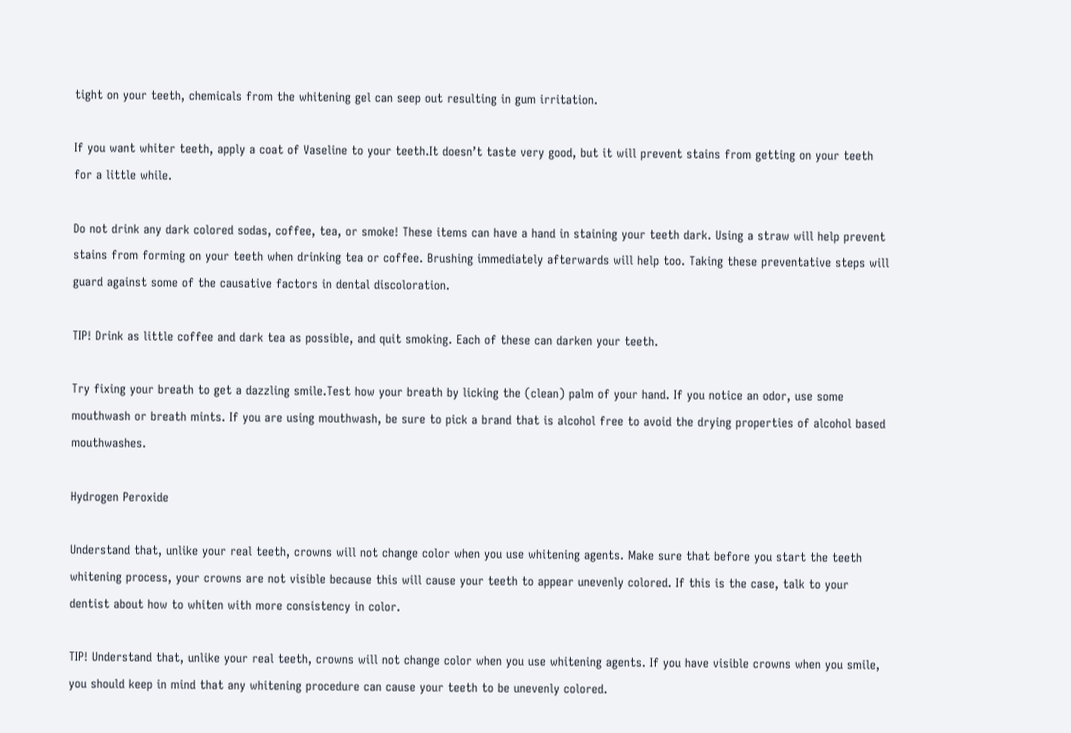tight on your teeth, chemicals from the whitening gel can seep out resulting in gum irritation.

If you want whiter teeth, apply a coat of Vaseline to your teeth.It doesn’t taste very good, but it will prevent stains from getting on your teeth for a little while.

Do not drink any dark colored sodas, coffee, tea, or smoke! These items can have a hand in staining your teeth dark. Using a straw will help prevent stains from forming on your teeth when drinking tea or coffee. Brushing immediately afterwards will help too. Taking these preventative steps will guard against some of the causative factors in dental discoloration.

TIP! Drink as little coffee and dark tea as possible, and quit smoking. Each of these can darken your teeth.

Try fixing your breath to get a dazzling smile.Test how your breath by licking the (clean) palm of your hand. If you notice an odor, use some mouthwash or breath mints. If you are using mouthwash, be sure to pick a brand that is alcohol free to avoid the drying properties of alcohol based mouthwashes.

Hydrogen Peroxide

Understand that, unlike your real teeth, crowns will not change color when you use whitening agents. Make sure that before you start the teeth whitening process, your crowns are not visible because this will cause your teeth to appear unevenly colored. If this is the case, talk to your dentist about how to whiten with more consistency in color.

TIP! Understand that, unlike your real teeth, crowns will not change color when you use whitening agents. If you have visible crowns when you smile, you should keep in mind that any whitening procedure can cause your teeth to be unevenly colored.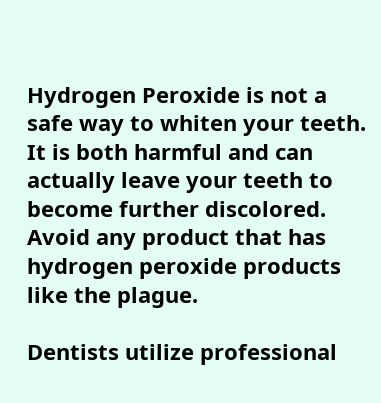Hydrogen Peroxide is not a safe way to whiten your teeth. It is both harmful and can actually leave your teeth to become further discolored. Avoid any product that has hydrogen peroxide products like the plague.

Dentists utilize professional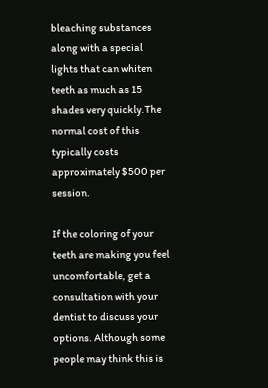bleaching substances along with a special lights that can whiten teeth as much as 15 shades very quickly.The normal cost of this typically costs approximately $500 per session.

If the coloring of your teeth are making you feel uncomfortable, get a consultation with your dentist to discuss your options. Although some people may think this is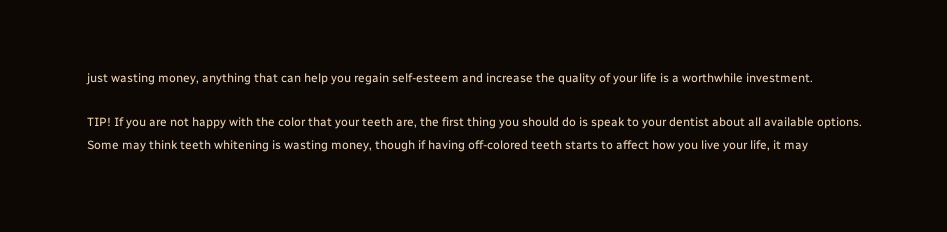just wasting money, anything that can help you regain self-esteem and increase the quality of your life is a worthwhile investment.

TIP! If you are not happy with the color that your teeth are, the first thing you should do is speak to your dentist about all available options. Some may think teeth whitening is wasting money, though if having off-colored teeth starts to affect how you live your life, it may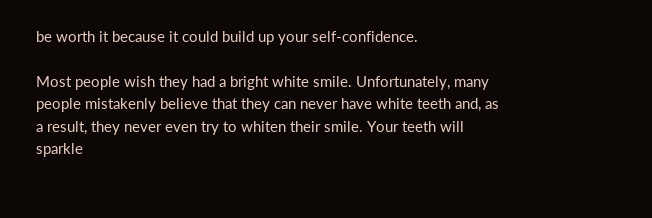be worth it because it could build up your self-confidence.

Most people wish they had a bright white smile. Unfortunately, many people mistakenly believe that they can never have white teeth and, as a result, they never even try to whiten their smile. Your teeth will sparkle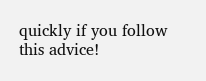quickly if you follow this advice!